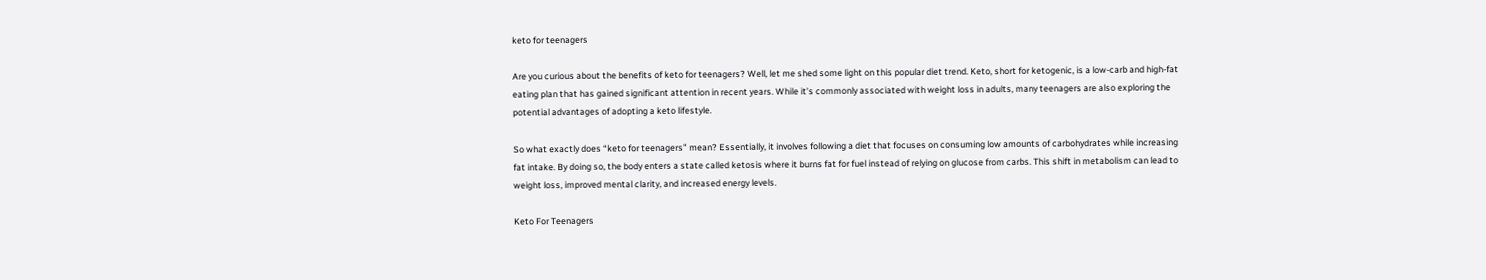keto for teenagers

Are you curious about the benefits of keto for teenagers? Well, let me shed some light on this popular diet trend. Keto, short for ketogenic, is a low-carb and high-fat eating plan that has gained significant attention in recent years. While it’s commonly associated with weight loss in adults, many teenagers are also exploring the potential advantages of adopting a keto lifestyle.

So what exactly does “keto for teenagers” mean? Essentially, it involves following a diet that focuses on consuming low amounts of carbohydrates while increasing fat intake. By doing so, the body enters a state called ketosis where it burns fat for fuel instead of relying on glucose from carbs. This shift in metabolism can lead to weight loss, improved mental clarity, and increased energy levels.

Keto For Teenagers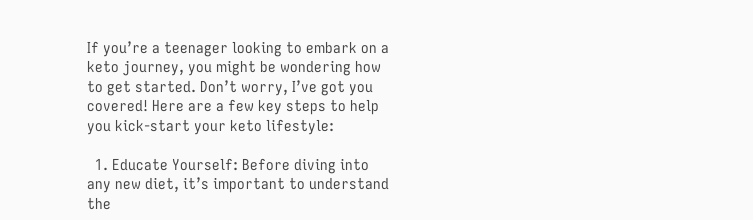If you’re a teenager looking to embark on a keto journey, you might be wondering how to get started. Don’t worry, I’ve got you covered! Here are a few key steps to help you kick-start your keto lifestyle:

  1. Educate Yourself: Before diving into any new diet, it’s important to understand the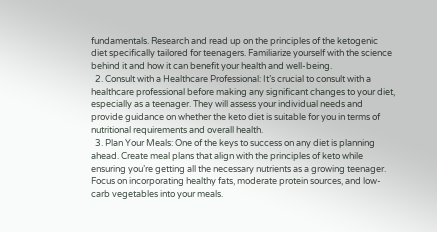fundamentals. Research and read up on the principles of the ketogenic diet specifically tailored for teenagers. Familiarize yourself with the science behind it and how it can benefit your health and well-being.
  2. Consult with a Healthcare Professional: It’s crucial to consult with a healthcare professional before making any significant changes to your diet, especially as a teenager. They will assess your individual needs and provide guidance on whether the keto diet is suitable for you in terms of nutritional requirements and overall health.
  3. Plan Your Meals: One of the keys to success on any diet is planning ahead. Create meal plans that align with the principles of keto while ensuring you’re getting all the necessary nutrients as a growing teenager. Focus on incorporating healthy fats, moderate protein sources, and low-carb vegetables into your meals.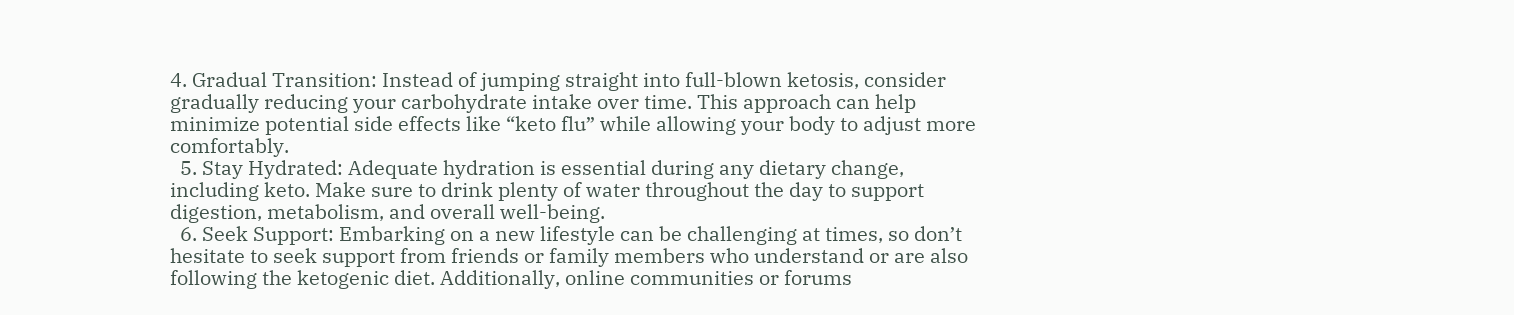4. Gradual Transition: Instead of jumping straight into full-blown ketosis, consider gradually reducing your carbohydrate intake over time. This approach can help minimize potential side effects like “keto flu” while allowing your body to adjust more comfortably.
  5. Stay Hydrated: Adequate hydration is essential during any dietary change, including keto. Make sure to drink plenty of water throughout the day to support digestion, metabolism, and overall well-being.
  6. Seek Support: Embarking on a new lifestyle can be challenging at times, so don’t hesitate to seek support from friends or family members who understand or are also following the ketogenic diet. Additionally, online communities or forums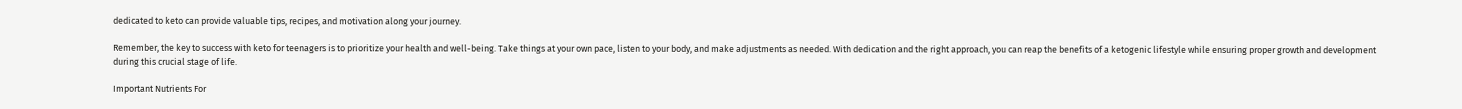dedicated to keto can provide valuable tips, recipes, and motivation along your journey.

Remember, the key to success with keto for teenagers is to prioritize your health and well-being. Take things at your own pace, listen to your body, and make adjustments as needed. With dedication and the right approach, you can reap the benefits of a ketogenic lifestyle while ensuring proper growth and development during this crucial stage of life.

Important Nutrients For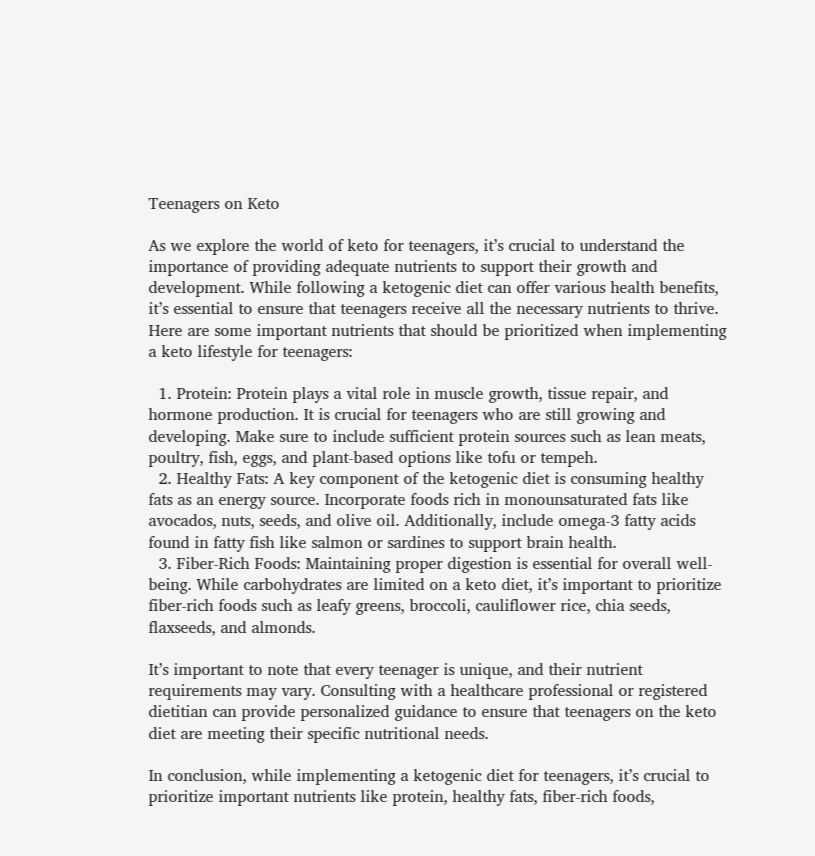Teenagers on Keto

As we explore the world of keto for teenagers, it’s crucial to understand the importance of providing adequate nutrients to support their growth and development. While following a ketogenic diet can offer various health benefits, it’s essential to ensure that teenagers receive all the necessary nutrients to thrive. Here are some important nutrients that should be prioritized when implementing a keto lifestyle for teenagers:

  1. Protein: Protein plays a vital role in muscle growth, tissue repair, and hormone production. It is crucial for teenagers who are still growing and developing. Make sure to include sufficient protein sources such as lean meats, poultry, fish, eggs, and plant-based options like tofu or tempeh.
  2. Healthy Fats: A key component of the ketogenic diet is consuming healthy fats as an energy source. Incorporate foods rich in monounsaturated fats like avocados, nuts, seeds, and olive oil. Additionally, include omega-3 fatty acids found in fatty fish like salmon or sardines to support brain health.
  3. Fiber-Rich Foods: Maintaining proper digestion is essential for overall well-being. While carbohydrates are limited on a keto diet, it’s important to prioritize fiber-rich foods such as leafy greens, broccoli, cauliflower rice, chia seeds, flaxseeds, and almonds.

It’s important to note that every teenager is unique, and their nutrient requirements may vary. Consulting with a healthcare professional or registered dietitian can provide personalized guidance to ensure that teenagers on the keto diet are meeting their specific nutritional needs.

In conclusion, while implementing a ketogenic diet for teenagers, it’s crucial to prioritize important nutrients like protein, healthy fats, fiber-rich foods,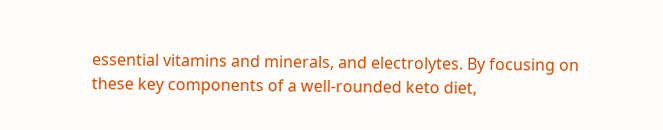essential vitamins and minerals, and electrolytes. By focusing on these key components of a well-rounded keto diet,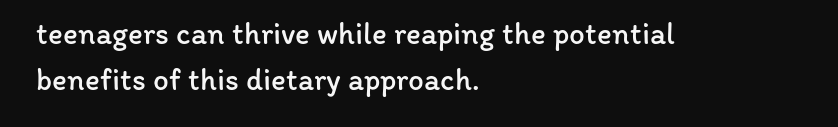teenagers can thrive while reaping the potential benefits of this dietary approach.